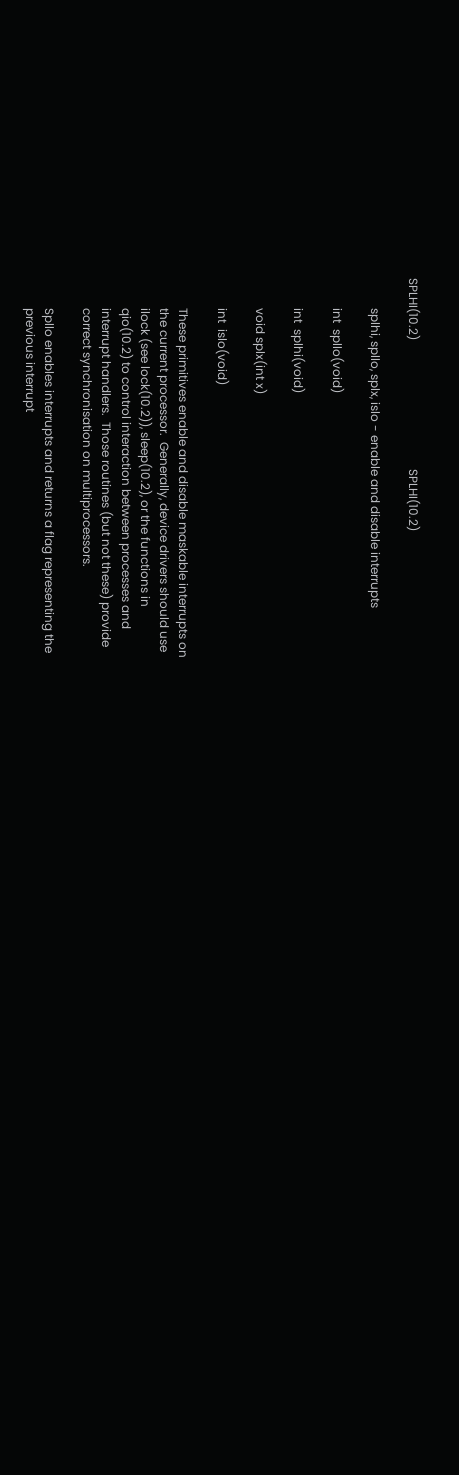SPLHI(10.2)                                           SPLHI(10.2)

          splhi, spllo, splx, islo - enable and disable interrupts

          int  spllo(void)

          int  splhi(void)

          void splx(int x)

          int  islo(void)

          These primitives enable and disable maskable interrupts on
          the current processor.  Generally, device drivers should use
          ilock (see lock(10.2)), sleep(10.2), or the functions in
          qio(10.2) to control interaction between processes and
          interrupt handlers.  Those routines (but not these) provide
          correct synchronisation on multiprocessors.

          Spllo enables interrupts and returns a flag representing the
          previous interrupt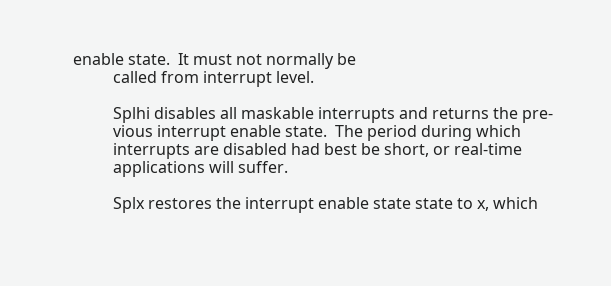enable state.  It must not normally be
          called from interrupt level.

          Splhi disables all maskable interrupts and returns the pre-
          vious interrupt enable state.  The period during which
          interrupts are disabled had best be short, or real-time
          applications will suffer.

          Splx restores the interrupt enable state state to x, which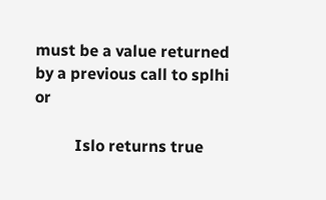must be a value returned by a previous call to splhi or

          Islo returns true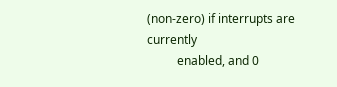(non-zero) if interrupts are currently
          enabled, and 0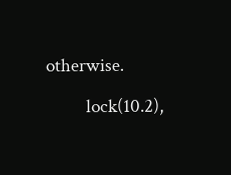otherwise.

          lock(10.2),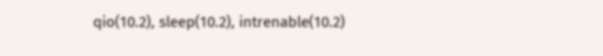qio(10.2), sleep(10.2), intrenable(10.2)